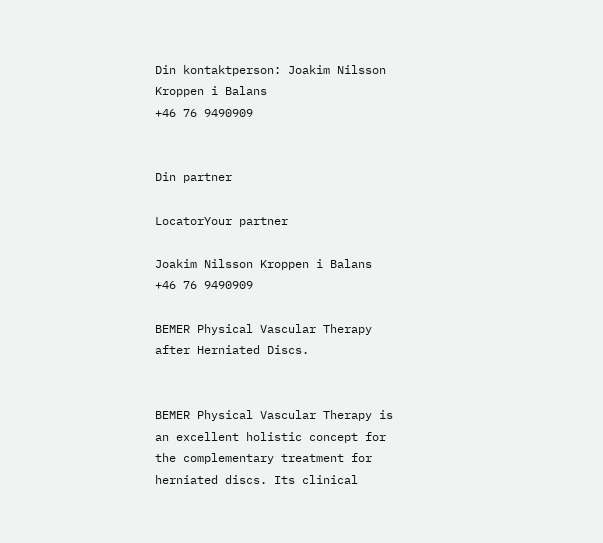Din kontaktperson: Joakim Nilsson Kroppen i Balans
+46 76 9490909


Din partner

LocatorYour partner

Joakim Nilsson Kroppen i Balans
+46 76 9490909

BEMER Physical Vascular Therapy after Herniated Discs.


BEMER Physical Vascular Therapy is an excellent holistic concept for the complementary treatment for herniated discs. Its clinical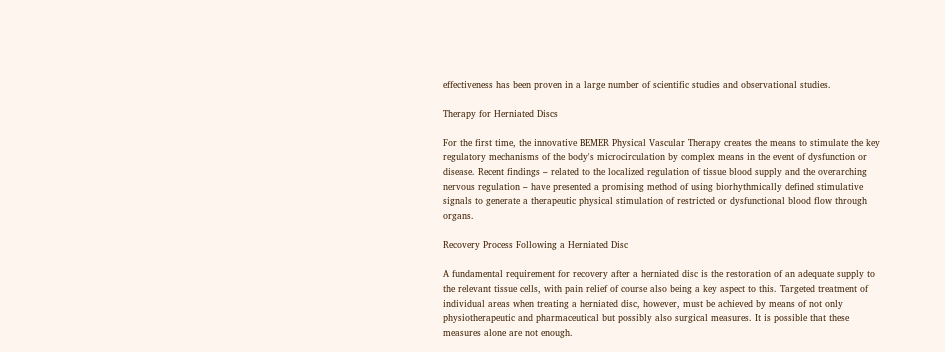effectiveness has been proven in a large number of scientific studies and observational studies.

Therapy for Herniated Discs

For the first time, the innovative BEMER Physical Vascular Therapy creates the means to stimulate the key regulatory mechanisms of the body's microcirculation by complex means in the event of dysfunction or disease. Recent findings – related to the localized regulation of tissue blood supply and the overarching nervous regulation – have presented a promising method of using biorhythmically defined stimulative signals to generate a therapeutic physical stimulation of restricted or dysfunctional blood flow through organs.

Recovery Process Following a Herniated Disc

A fundamental requirement for recovery after a herniated disc is the restoration of an adequate supply to the relevant tissue cells, with pain relief of course also being a key aspect to this. Targeted treatment of individual areas when treating a herniated disc, however, must be achieved by means of not only physiotherapeutic and pharmaceutical but possibly also surgical measures. It is possible that these measures alone are not enough.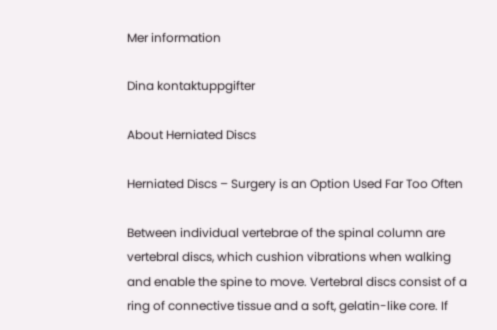Mer information

Dina kontaktuppgifter

About Herniated Discs

Herniated Discs – Surgery is an Option Used Far Too Often

Between individual vertebrae of the spinal column are vertebral discs, which cushion vibrations when walking and enable the spine to move. Vertebral discs consist of a ring of connective tissue and a soft, gelatin-like core. If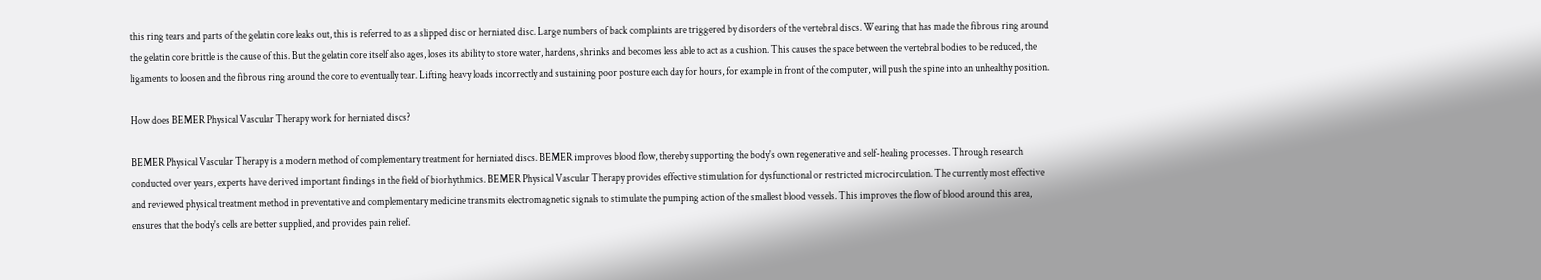this ring tears and parts of the gelatin core leaks out, this is referred to as a slipped disc or herniated disc. Large numbers of back complaints are triggered by disorders of the vertebral discs. Wearing that has made the fibrous ring around the gelatin core brittle is the cause of this. But the gelatin core itself also ages, loses its ability to store water, hardens, shrinks and becomes less able to act as a cushion. This causes the space between the vertebral bodies to be reduced, the ligaments to loosen and the fibrous ring around the core to eventually tear. Lifting heavy loads incorrectly and sustaining poor posture each day for hours, for example in front of the computer, will push the spine into an unhealthy position.

How does BEMER Physical Vascular Therapy work for herniated discs?

BEMER Physical Vascular Therapy is a modern method of complementary treatment for herniated discs. BEMER improves blood flow, thereby supporting the body's own regenerative and self-healing processes. Through research conducted over years, experts have derived important findings in the field of biorhythmics. BEMER Physical Vascular Therapy provides effective stimulation for dysfunctional or restricted microcirculation. The currently most effective and reviewed physical treatment method in preventative and complementary medicine transmits electromagnetic signals to stimulate the pumping action of the smallest blood vessels. This improves the flow of blood around this area, ensures that the body's cells are better supplied, and provides pain relief.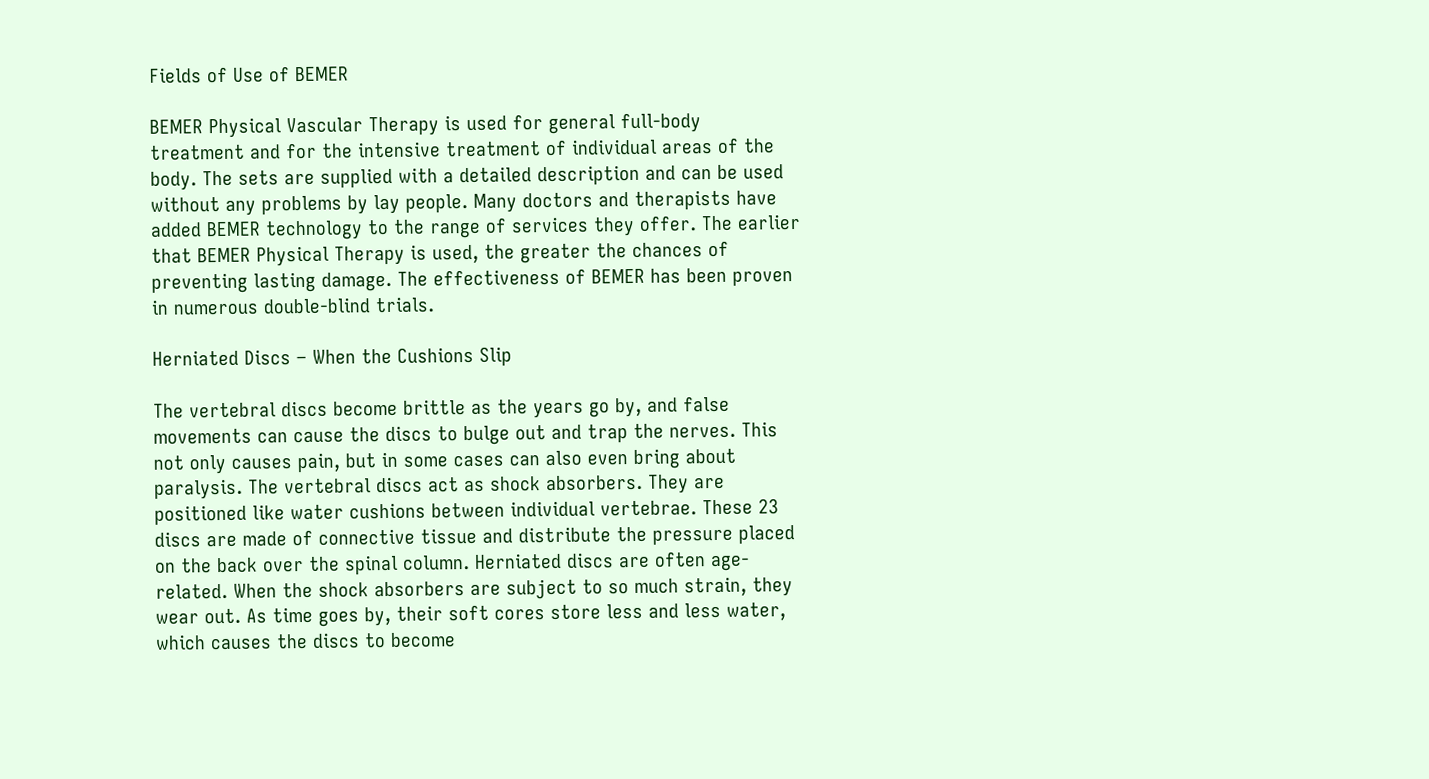Fields of Use of BEMER

BEMER Physical Vascular Therapy is used for general full-body treatment and for the intensive treatment of individual areas of the body. The sets are supplied with a detailed description and can be used without any problems by lay people. Many doctors and therapists have added BEMER technology to the range of services they offer. The earlier that BEMER Physical Therapy is used, the greater the chances of preventing lasting damage. The effectiveness of BEMER has been proven in numerous double-blind trials.

Herniated Discs – When the Cushions Slip

The vertebral discs become brittle as the years go by, and false movements can cause the discs to bulge out and trap the nerves. This not only causes pain, but in some cases can also even bring about paralysis. The vertebral discs act as shock absorbers. They are positioned like water cushions between individual vertebrae. These 23 discs are made of connective tissue and distribute the pressure placed on the back over the spinal column. Herniated discs are often age-related. When the shock absorbers are subject to so much strain, they wear out. As time goes by, their soft cores store less and less water, which causes the discs to become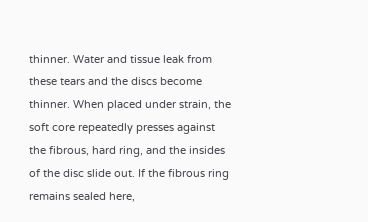thinner. Water and tissue leak from these tears and the discs become thinner. When placed under strain, the soft core repeatedly presses against the fibrous, hard ring, and the insides of the disc slide out. If the fibrous ring remains sealed here,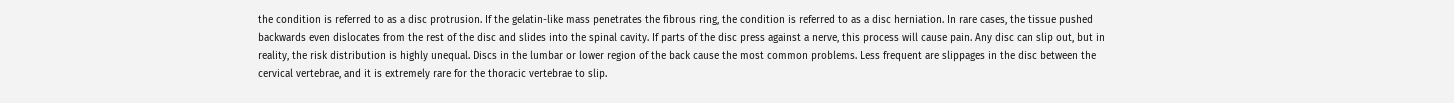the condition is referred to as a disc protrusion. If the gelatin-like mass penetrates the fibrous ring, the condition is referred to as a disc herniation. In rare cases, the tissue pushed backwards even dislocates from the rest of the disc and slides into the spinal cavity. If parts of the disc press against a nerve, this process will cause pain. Any disc can slip out, but in reality, the risk distribution is highly unequal. Discs in the lumbar or lower region of the back cause the most common problems. Less frequent are slippages in the disc between the cervical vertebrae, and it is extremely rare for the thoracic vertebrae to slip.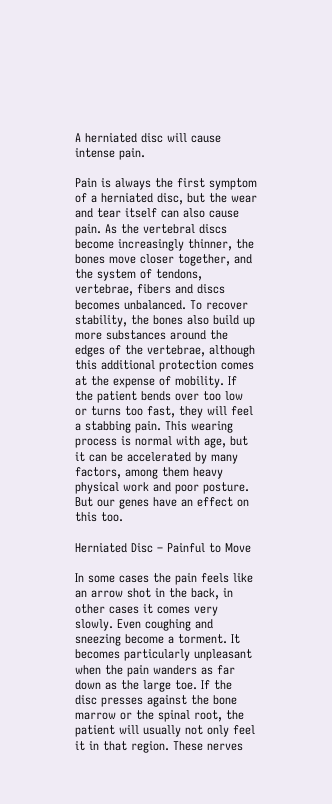A herniated disc will cause intense pain.

Pain is always the first symptom of a herniated disc, but the wear and tear itself can also cause pain. As the vertebral discs become increasingly thinner, the bones move closer together, and the system of tendons, vertebrae, fibers and discs becomes unbalanced. To recover stability, the bones also build up more substances around the edges of the vertebrae, although this additional protection comes at the expense of mobility. If the patient bends over too low or turns too fast, they will feel a stabbing pain. This wearing process is normal with age, but it can be accelerated by many factors, among them heavy physical work and poor posture. But our genes have an effect on this too.

Herniated Disc – Painful to Move

In some cases the pain feels like an arrow shot in the back, in other cases it comes very slowly. Even coughing and sneezing become a torment. It becomes particularly unpleasant when the pain wanders as far down as the large toe. If the disc presses against the bone marrow or the spinal root, the patient will usually not only feel it in that region. These nerves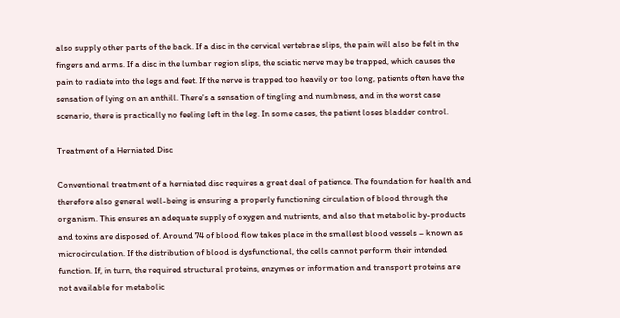also supply other parts of the back. If a disc in the cervical vertebrae slips, the pain will also be felt in the fingers and arms. If a disc in the lumbar region slips, the sciatic nerve may be trapped, which causes the pain to radiate into the legs and feet. If the nerve is trapped too heavily or too long, patients often have the sensation of lying on an anthill. There's a sensation of tingling and numbness, and in the worst case scenario, there is practically no feeling left in the leg. In some cases, the patient loses bladder control.

Treatment of a Herniated Disc

Conventional treatment of a herniated disc requires a great deal of patience. The foundation for health and therefore also general well-being is ensuring a properly functioning circulation of blood through the organism. This ensures an adequate supply of oxygen and nutrients, and also that metabolic by-products and toxins are disposed of. Around 74 of blood flow takes place in the smallest blood vessels – known as microcirculation. If the distribution of blood is dysfunctional, the cells cannot perform their intended function. If, in turn, the required structural proteins, enzymes or information and transport proteins are not available for metabolic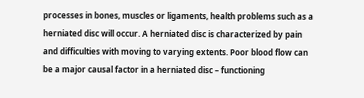processes in bones, muscles or ligaments, health problems such as a herniated disc will occur. A herniated disc is characterized by pain and difficulties with moving to varying extents. Poor blood flow can be a major causal factor in a herniated disc – functioning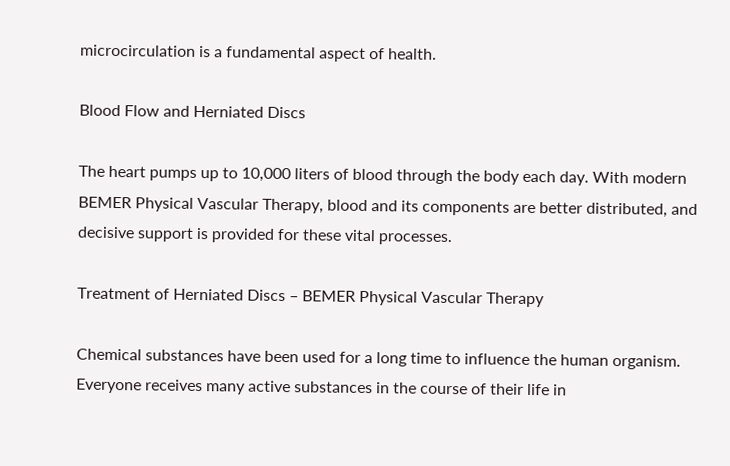microcirculation is a fundamental aspect of health.

Blood Flow and Herniated Discs

The heart pumps up to 10,000 liters of blood through the body each day. With modern BEMER Physical Vascular Therapy, blood and its components are better distributed, and decisive support is provided for these vital processes.

Treatment of Herniated Discs – BEMER Physical Vascular Therapy

Chemical substances have been used for a long time to influence the human organism. Everyone receives many active substances in the course of their life in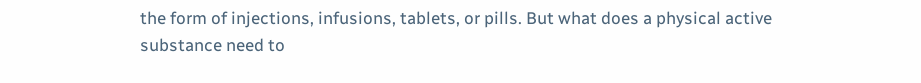the form of injections, infusions, tablets, or pills. But what does a physical active substance need to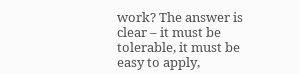work? The answer is clear – it must be tolerable, it must be easy to apply,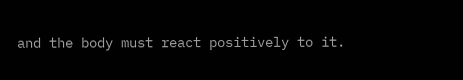and the body must react positively to it.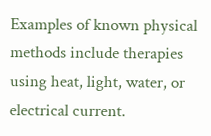Examples of known physical methods include therapies using heat, light, water, or electrical current.